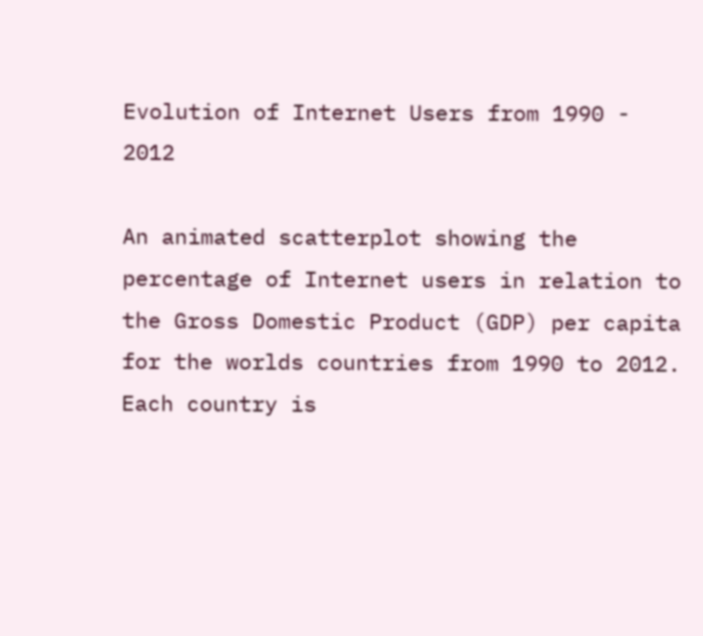Evolution of Internet Users from 1990 - 2012

An animated scatterplot showing the percentage of Internet users in relation to the Gross Domestic Product (GDP) per capita for the worlds countries from 1990 to 2012. Each country is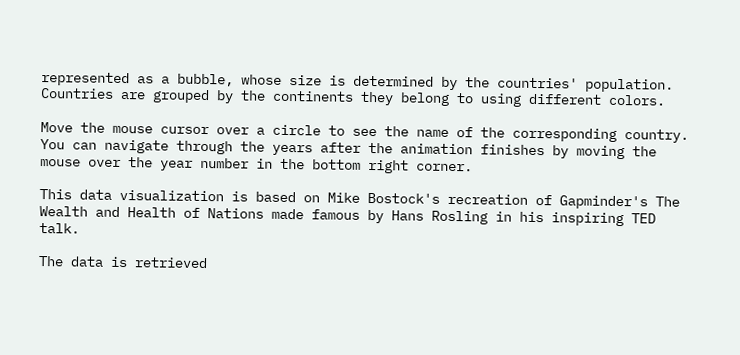represented as a bubble, whose size is determined by the countries' population. Countries are grouped by the continents they belong to using different colors.

Move the mouse cursor over a circle to see the name of the corresponding country. You can navigate through the years after the animation finishes by moving the mouse over the year number in the bottom right corner.

This data visualization is based on Mike Bostock's recreation of Gapminder's The Wealth and Health of Nations made famous by Hans Rosling in his inspiring TED talk.

The data is retrieved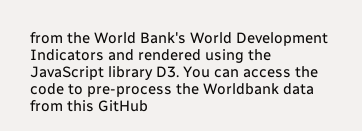from the World Bank's World Development Indicators and rendered using the JavaScript library D3. You can access the code to pre-process the Worldbank data from this GitHub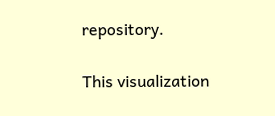repository.

This visualization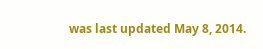was last updated May 8, 2014.